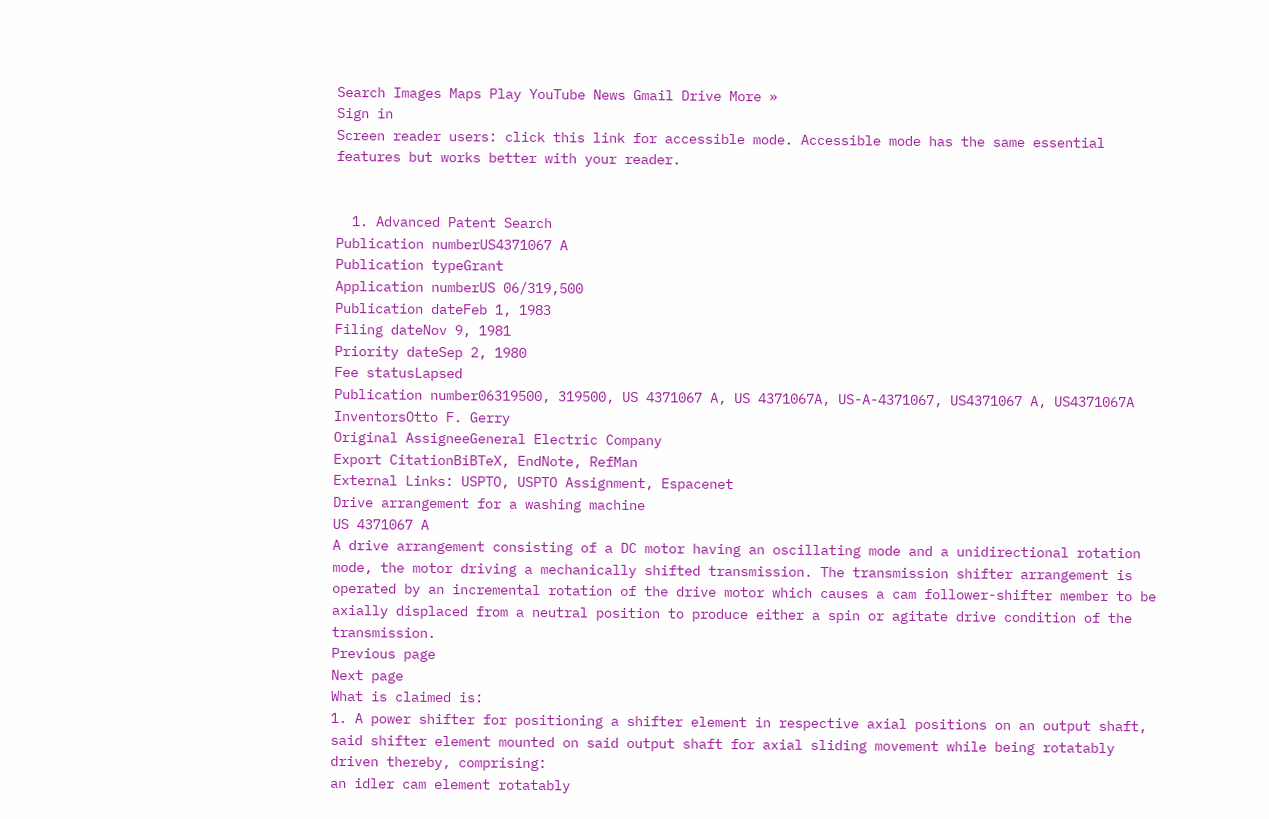Search Images Maps Play YouTube News Gmail Drive More »
Sign in
Screen reader users: click this link for accessible mode. Accessible mode has the same essential features but works better with your reader.


  1. Advanced Patent Search
Publication numberUS4371067 A
Publication typeGrant
Application numberUS 06/319,500
Publication dateFeb 1, 1983
Filing dateNov 9, 1981
Priority dateSep 2, 1980
Fee statusLapsed
Publication number06319500, 319500, US 4371067 A, US 4371067A, US-A-4371067, US4371067 A, US4371067A
InventorsOtto F. Gerry
Original AssigneeGeneral Electric Company
Export CitationBiBTeX, EndNote, RefMan
External Links: USPTO, USPTO Assignment, Espacenet
Drive arrangement for a washing machine
US 4371067 A
A drive arrangement consisting of a DC motor having an oscillating mode and a unidirectional rotation mode, the motor driving a mechanically shifted transmission. The transmission shifter arrangement is operated by an incremental rotation of the drive motor which causes a cam follower-shifter member to be axially displaced from a neutral position to produce either a spin or agitate drive condition of the transmission.
Previous page
Next page
What is claimed is:
1. A power shifter for positioning a shifter element in respective axial positions on an output shaft, said shifter element mounted on said output shaft for axial sliding movement while being rotatably driven thereby, comprising:
an idler cam element rotatably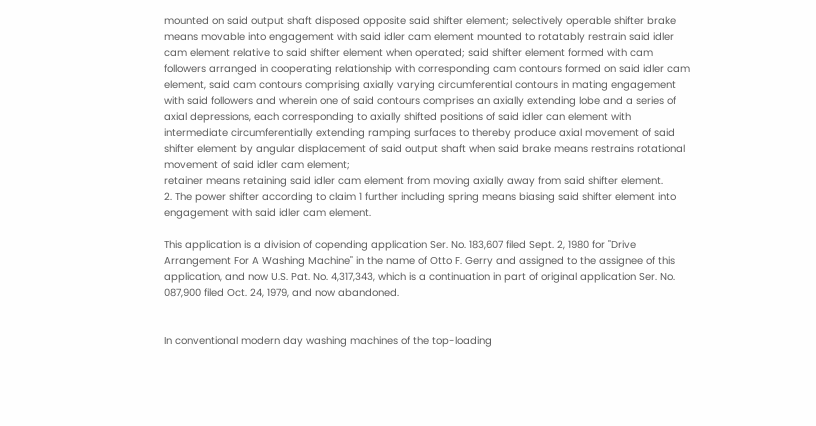mounted on said output shaft disposed opposite said shifter element; selectively operable shifter brake means movable into engagement with said idler cam element mounted to rotatably restrain said idler cam element relative to said shifter element when operated; said shifter element formed with cam followers arranged in cooperating relationship with corresponding cam contours formed on said idler cam element, said cam contours comprising axially varying circumferential contours in mating engagement with said followers and wherein one of said contours comprises an axially extending lobe and a series of axial depressions, each corresponding to axially shifted positions of said idler can element with intermediate circumferentially extending ramping surfaces to thereby produce axial movement of said shifter element by angular displacement of said output shaft when said brake means restrains rotational movement of said idler cam element;
retainer means retaining said idler cam element from moving axially away from said shifter element.
2. The power shifter according to claim 1 further including spring means biasing said shifter element into engagement with said idler cam element.

This application is a division of copending application Ser. No. 183,607 filed Sept. 2, 1980 for "Drive Arrangement For A Washing Machine" in the name of Otto F. Gerry and assigned to the assignee of this application, and now U.S. Pat. No. 4,317,343, which is a continuation in part of original application Ser. No. 087,900 filed Oct. 24, 1979, and now abandoned.


In conventional modern day washing machines of the top-loading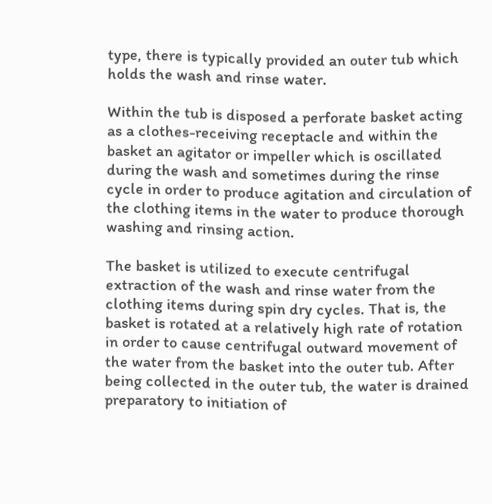type, there is typically provided an outer tub which holds the wash and rinse water.

Within the tub is disposed a perforate basket acting as a clothes-receiving receptacle and within the basket an agitator or impeller which is oscillated during the wash and sometimes during the rinse cycle in order to produce agitation and circulation of the clothing items in the water to produce thorough washing and rinsing action.

The basket is utilized to execute centrifugal extraction of the wash and rinse water from the clothing items during spin dry cycles. That is, the basket is rotated at a relatively high rate of rotation in order to cause centrifugal outward movement of the water from the basket into the outer tub. After being collected in the outer tub, the water is drained preparatory to initiation of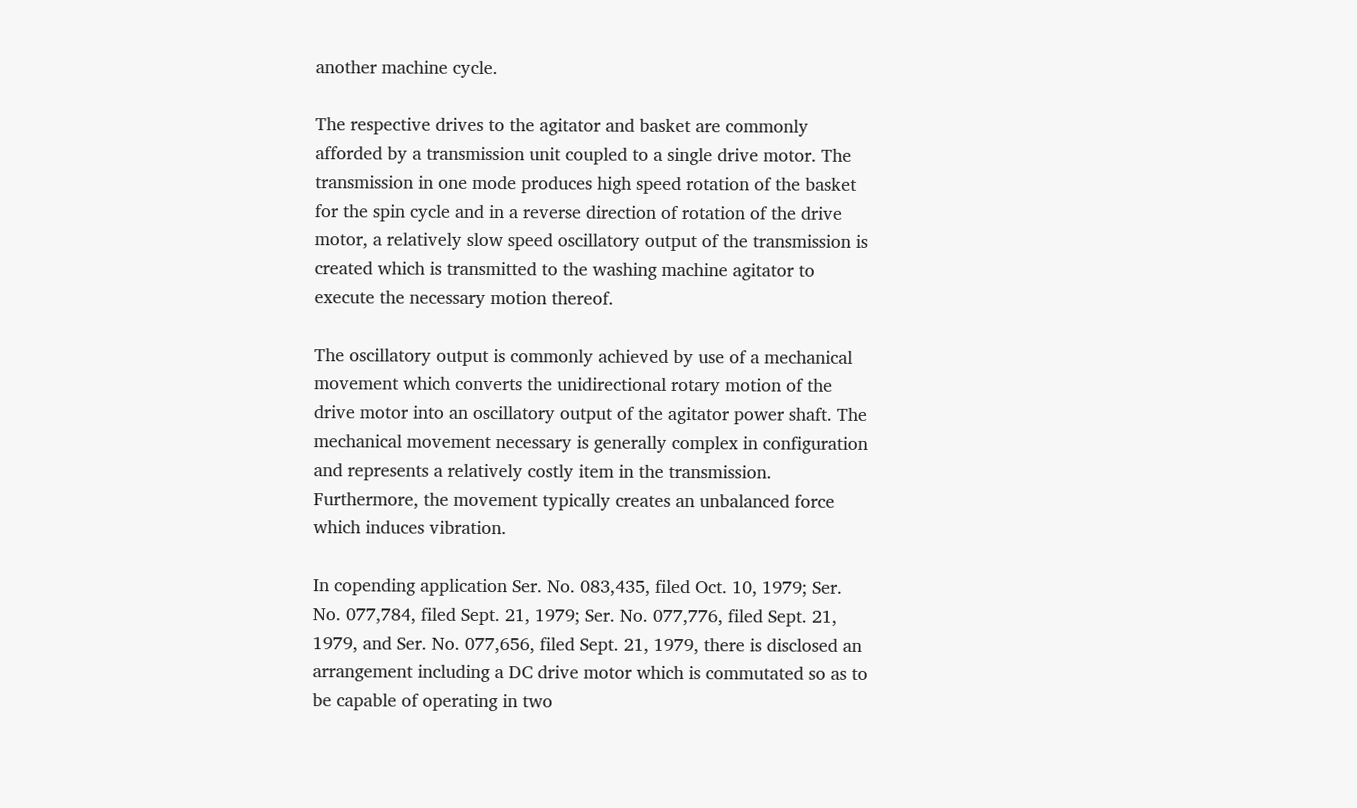another machine cycle.

The respective drives to the agitator and basket are commonly afforded by a transmission unit coupled to a single drive motor. The transmission in one mode produces high speed rotation of the basket for the spin cycle and in a reverse direction of rotation of the drive motor, a relatively slow speed oscillatory output of the transmission is created which is transmitted to the washing machine agitator to execute the necessary motion thereof.

The oscillatory output is commonly achieved by use of a mechanical movement which converts the unidirectional rotary motion of the drive motor into an oscillatory output of the agitator power shaft. The mechanical movement necessary is generally complex in configuration and represents a relatively costly item in the transmission. Furthermore, the movement typically creates an unbalanced force which induces vibration.

In copending application Ser. No. 083,435, filed Oct. 10, 1979; Ser. No. 077,784, filed Sept. 21, 1979; Ser. No. 077,776, filed Sept. 21, 1979, and Ser. No. 077,656, filed Sept. 21, 1979, there is disclosed an arrangement including a DC drive motor which is commutated so as to be capable of operating in two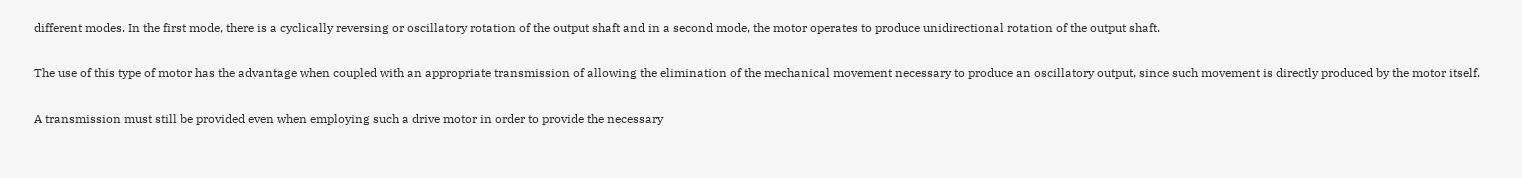different modes. In the first mode, there is a cyclically reversing or oscillatory rotation of the output shaft and in a second mode, the motor operates to produce unidirectional rotation of the output shaft.

The use of this type of motor has the advantage when coupled with an appropriate transmission of allowing the elimination of the mechanical movement necessary to produce an oscillatory output, since such movement is directly produced by the motor itself.

A transmission must still be provided even when employing such a drive motor in order to provide the necessary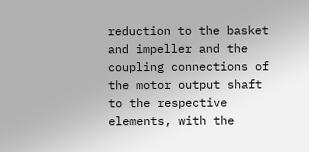reduction to the basket and impeller and the coupling connections of the motor output shaft to the respective elements, with the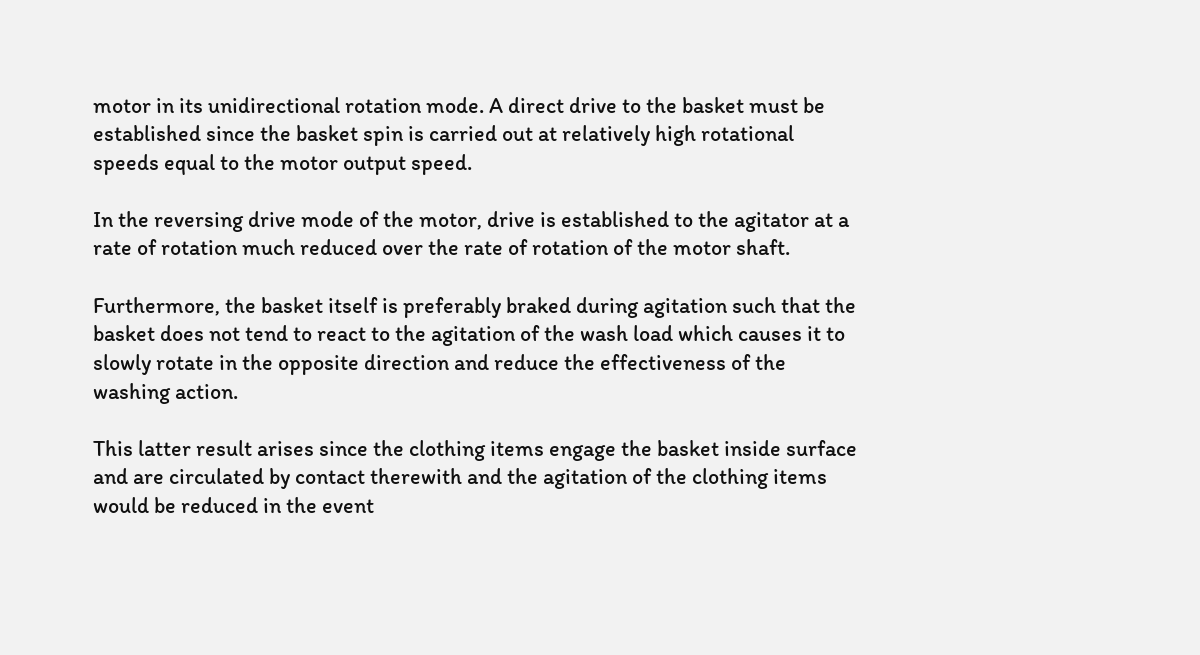motor in its unidirectional rotation mode. A direct drive to the basket must be established since the basket spin is carried out at relatively high rotational speeds equal to the motor output speed.

In the reversing drive mode of the motor, drive is established to the agitator at a rate of rotation much reduced over the rate of rotation of the motor shaft.

Furthermore, the basket itself is preferably braked during agitation such that the basket does not tend to react to the agitation of the wash load which causes it to slowly rotate in the opposite direction and reduce the effectiveness of the washing action.

This latter result arises since the clothing items engage the basket inside surface and are circulated by contact therewith and the agitation of the clothing items would be reduced in the event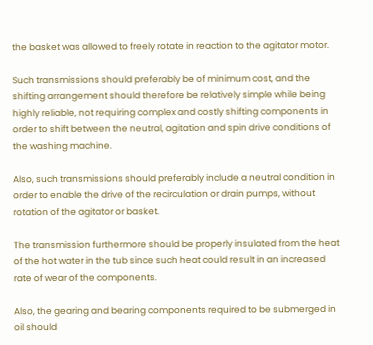the basket was allowed to freely rotate in reaction to the agitator motor.

Such transmissions should preferably be of minimum cost, and the shifting arrangement should therefore be relatively simple while being highly reliable, not requiring complex and costly shifting components in order to shift between the neutral, agitation and spin drive conditions of the washing machine.

Also, such transmissions should preferably include a neutral condition in order to enable the drive of the recirculation or drain pumps, without rotation of the agitator or basket.

The transmission furthermore should be properly insulated from the heat of the hot water in the tub since such heat could result in an increased rate of wear of the components.

Also, the gearing and bearing components required to be submerged in oil should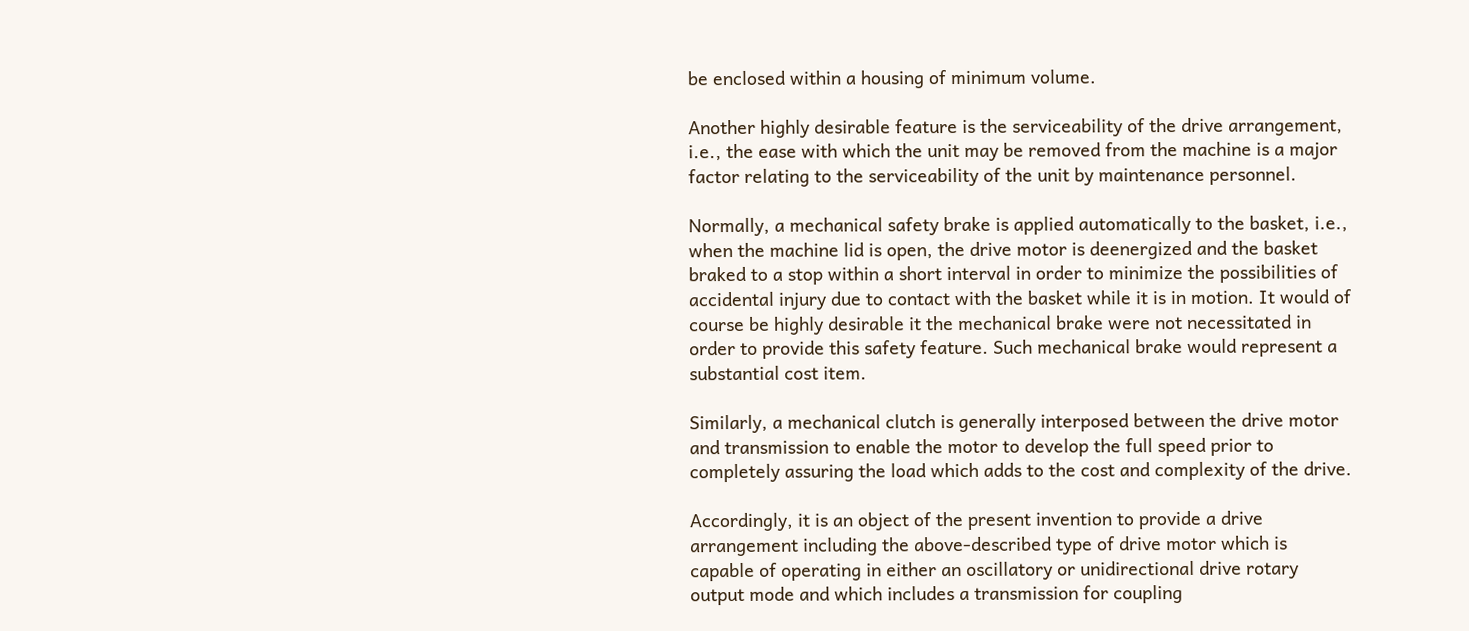be enclosed within a housing of minimum volume.

Another highly desirable feature is the serviceability of the drive arrangement, i.e., the ease with which the unit may be removed from the machine is a major factor relating to the serviceability of the unit by maintenance personnel.

Normally, a mechanical safety brake is applied automatically to the basket, i.e., when the machine lid is open, the drive motor is deenergized and the basket braked to a stop within a short interval in order to minimize the possibilities of accidental injury due to contact with the basket while it is in motion. It would of course be highly desirable it the mechanical brake were not necessitated in order to provide this safety feature. Such mechanical brake would represent a substantial cost item.

Similarly, a mechanical clutch is generally interposed between the drive motor and transmission to enable the motor to develop the full speed prior to completely assuring the load which adds to the cost and complexity of the drive.

Accordingly, it is an object of the present invention to provide a drive arrangement including the above-described type of drive motor which is capable of operating in either an oscillatory or unidirectional drive rotary output mode and which includes a transmission for coupling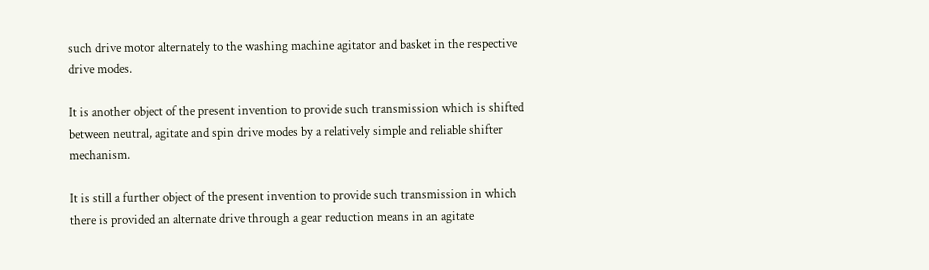such drive motor alternately to the washing machine agitator and basket in the respective drive modes.

It is another object of the present invention to provide such transmission which is shifted between neutral, agitate and spin drive modes by a relatively simple and reliable shifter mechanism.

It is still a further object of the present invention to provide such transmission in which there is provided an alternate drive through a gear reduction means in an agitate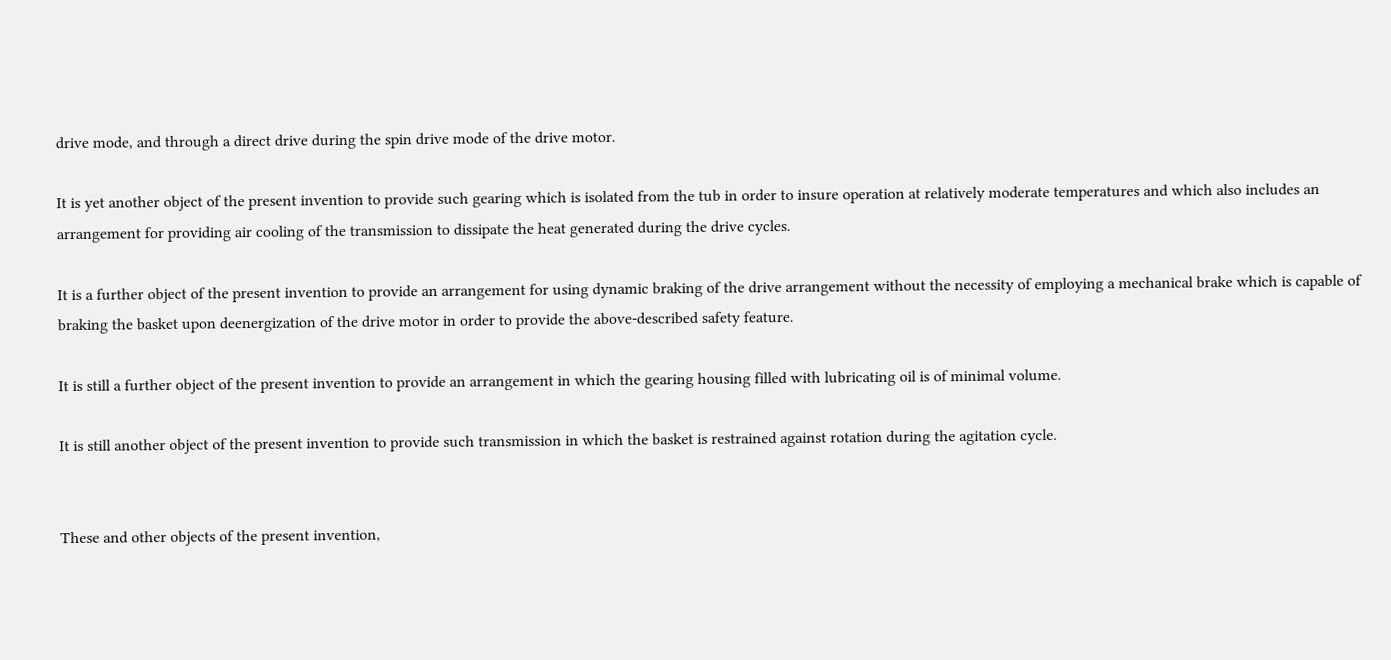drive mode, and through a direct drive during the spin drive mode of the drive motor.

It is yet another object of the present invention to provide such gearing which is isolated from the tub in order to insure operation at relatively moderate temperatures and which also includes an arrangement for providing air cooling of the transmission to dissipate the heat generated during the drive cycles.

It is a further object of the present invention to provide an arrangement for using dynamic braking of the drive arrangement without the necessity of employing a mechanical brake which is capable of braking the basket upon deenergization of the drive motor in order to provide the above-described safety feature.

It is still a further object of the present invention to provide an arrangement in which the gearing housing filled with lubricating oil is of minimal volume.

It is still another object of the present invention to provide such transmission in which the basket is restrained against rotation during the agitation cycle.


These and other objects of the present invention,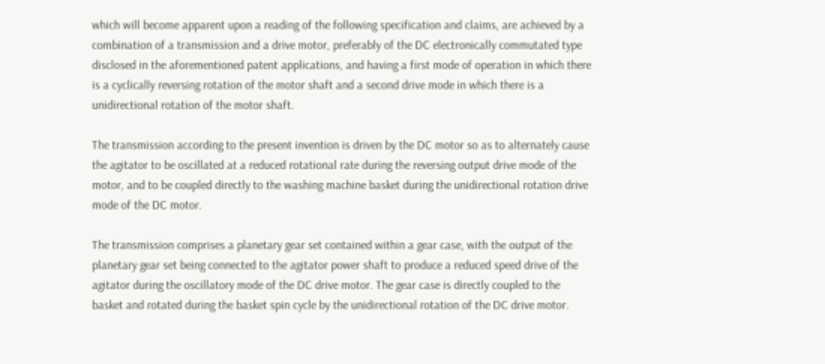which will become apparent upon a reading of the following specification and claims, are achieved by a combination of a transmission and a drive motor, preferably of the DC electronically commutated type disclosed in the aforementioned patent applications, and having a first mode of operation in which there is a cyclically reversing rotation of the motor shaft and a second drive mode in which there is a unidirectional rotation of the motor shaft.

The transmission according to the present invention is driven by the DC motor so as to alternately cause the agitator to be oscillated at a reduced rotational rate during the reversing output drive mode of the motor, and to be coupled directly to the washing machine basket during the unidirectional rotation drive mode of the DC motor.

The transmission comprises a planetary gear set contained within a gear case, with the output of the planetary gear set being connected to the agitator power shaft to produce a reduced speed drive of the agitator during the oscillatory mode of the DC drive motor. The gear case is directly coupled to the basket and rotated during the basket spin cycle by the unidirectional rotation of the DC drive motor.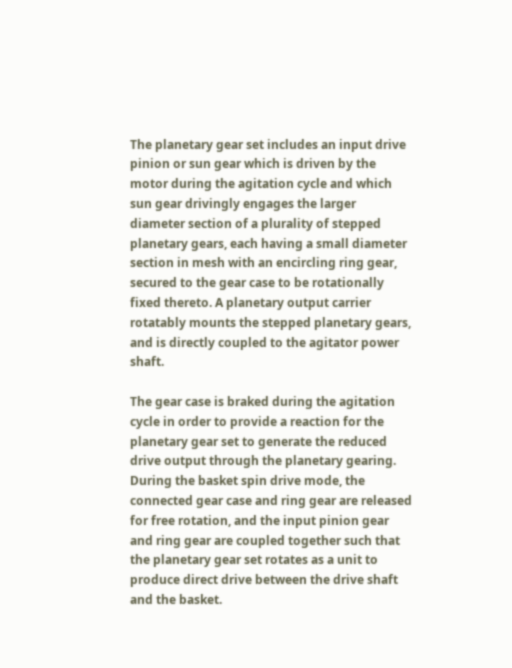The planetary gear set includes an input drive pinion or sun gear which is driven by the motor during the agitation cycle and which sun gear drivingly engages the larger diameter section of a plurality of stepped planetary gears, each having a small diameter section in mesh with an encircling ring gear, secured to the gear case to be rotationally fixed thereto. A planetary output carrier rotatably mounts the stepped planetary gears, and is directly coupled to the agitator power shaft.

The gear case is braked during the agitation cycle in order to provide a reaction for the planetary gear set to generate the reduced drive output through the planetary gearing. During the basket spin drive mode, the connected gear case and ring gear are released for free rotation, and the input pinion gear and ring gear are coupled together such that the planetary gear set rotates as a unit to produce direct drive between the drive shaft and the basket.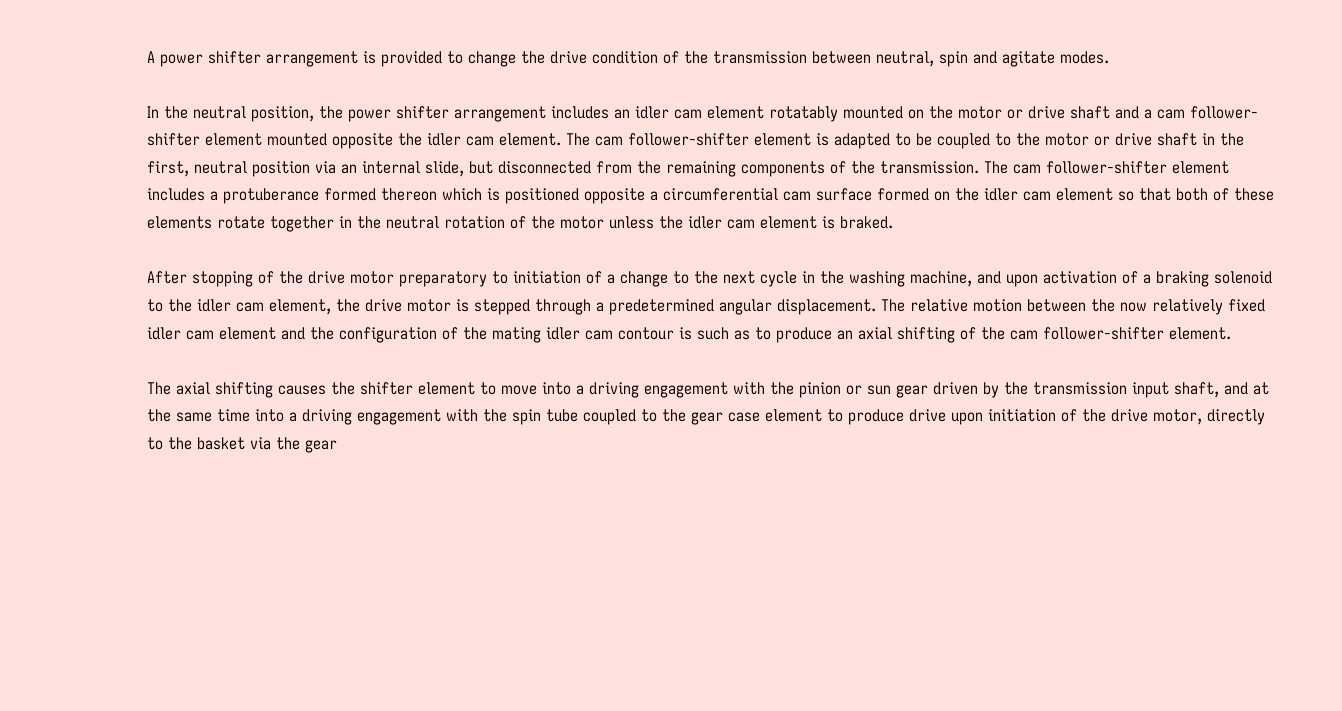A power shifter arrangement is provided to change the drive condition of the transmission between neutral, spin and agitate modes.

In the neutral position, the power shifter arrangement includes an idler cam element rotatably mounted on the motor or drive shaft and a cam follower-shifter element mounted opposite the idler cam element. The cam follower-shifter element is adapted to be coupled to the motor or drive shaft in the first, neutral position via an internal slide, but disconnected from the remaining components of the transmission. The cam follower-shifter element includes a protuberance formed thereon which is positioned opposite a circumferential cam surface formed on the idler cam element so that both of these elements rotate together in the neutral rotation of the motor unless the idler cam element is braked.

After stopping of the drive motor preparatory to initiation of a change to the next cycle in the washing machine, and upon activation of a braking solenoid to the idler cam element, the drive motor is stepped through a predetermined angular displacement. The relative motion between the now relatively fixed idler cam element and the configuration of the mating idler cam contour is such as to produce an axial shifting of the cam follower-shifter element.

The axial shifting causes the shifter element to move into a driving engagement with the pinion or sun gear driven by the transmission input shaft, and at the same time into a driving engagement with the spin tube coupled to the gear case element to produce drive upon initiation of the drive motor, directly to the basket via the gear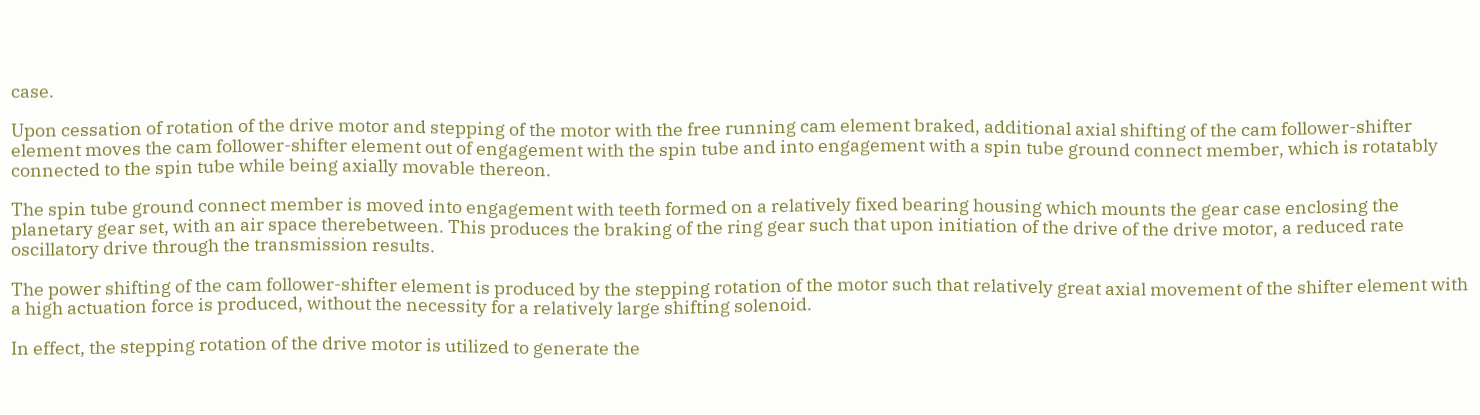case.

Upon cessation of rotation of the drive motor and stepping of the motor with the free running cam element braked, additional axial shifting of the cam follower-shifter element moves the cam follower-shifter element out of engagement with the spin tube and into engagement with a spin tube ground connect member, which is rotatably connected to the spin tube while being axially movable thereon.

The spin tube ground connect member is moved into engagement with teeth formed on a relatively fixed bearing housing which mounts the gear case enclosing the planetary gear set, with an air space therebetween. This produces the braking of the ring gear such that upon initiation of the drive of the drive motor, a reduced rate oscillatory drive through the transmission results.

The power shifting of the cam follower-shifter element is produced by the stepping rotation of the motor such that relatively great axial movement of the shifter element with a high actuation force is produced, without the necessity for a relatively large shifting solenoid.

In effect, the stepping rotation of the drive motor is utilized to generate the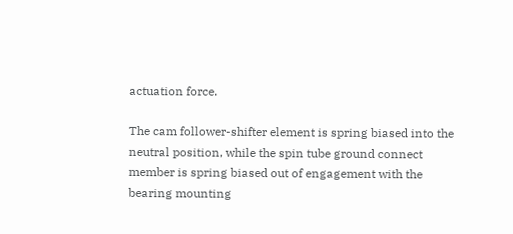actuation force.

The cam follower-shifter element is spring biased into the neutral position, while the spin tube ground connect member is spring biased out of engagement with the bearing mounting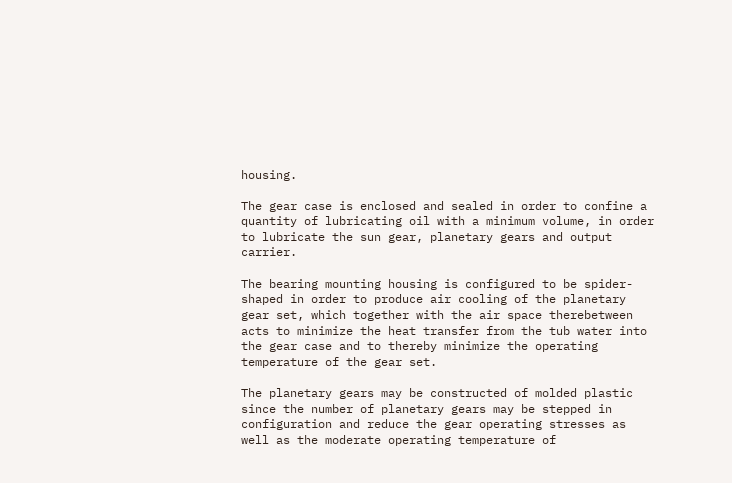housing.

The gear case is enclosed and sealed in order to confine a quantity of lubricating oil with a minimum volume, in order to lubricate the sun gear, planetary gears and output carrier.

The bearing mounting housing is configured to be spider-shaped in order to produce air cooling of the planetary gear set, which together with the air space therebetween acts to minimize the heat transfer from the tub water into the gear case and to thereby minimize the operating temperature of the gear set.

The planetary gears may be constructed of molded plastic since the number of planetary gears may be stepped in configuration and reduce the gear operating stresses as well as the moderate operating temperature of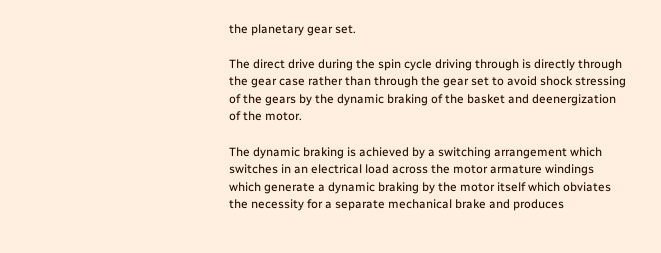the planetary gear set.

The direct drive during the spin cycle driving through is directly through the gear case rather than through the gear set to avoid shock stressing of the gears by the dynamic braking of the basket and deenergization of the motor.

The dynamic braking is achieved by a switching arrangement which switches in an electrical load across the motor armature windings which generate a dynamic braking by the motor itself which obviates the necessity for a separate mechanical brake and produces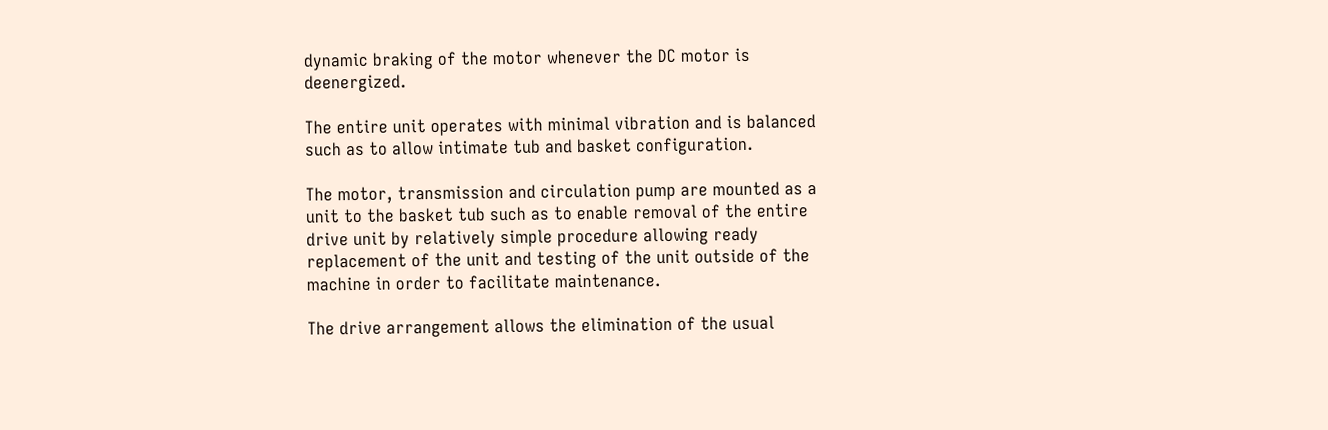dynamic braking of the motor whenever the DC motor is deenergized.

The entire unit operates with minimal vibration and is balanced such as to allow intimate tub and basket configuration.

The motor, transmission and circulation pump are mounted as a unit to the basket tub such as to enable removal of the entire drive unit by relatively simple procedure allowing ready replacement of the unit and testing of the unit outside of the machine in order to facilitate maintenance.

The drive arrangement allows the elimination of the usual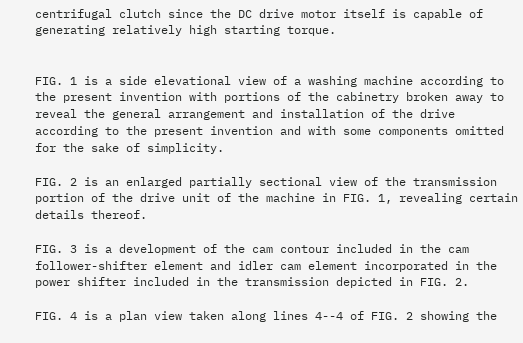centrifugal clutch since the DC drive motor itself is capable of generating relatively high starting torque.


FIG. 1 is a side elevational view of a washing machine according to the present invention with portions of the cabinetry broken away to reveal the general arrangement and installation of the drive according to the present invention and with some components omitted for the sake of simplicity.

FIG. 2 is an enlarged partially sectional view of the transmission portion of the drive unit of the machine in FIG. 1, revealing certain details thereof.

FIG. 3 is a development of the cam contour included in the cam follower-shifter element and idler cam element incorporated in the power shifter included in the transmission depicted in FIG. 2.

FIG. 4 is a plan view taken along lines 4--4 of FIG. 2 showing the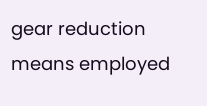gear reduction means employed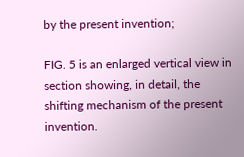by the present invention;

FIG. 5 is an enlarged vertical view in section showing, in detail, the shifting mechanism of the present invention.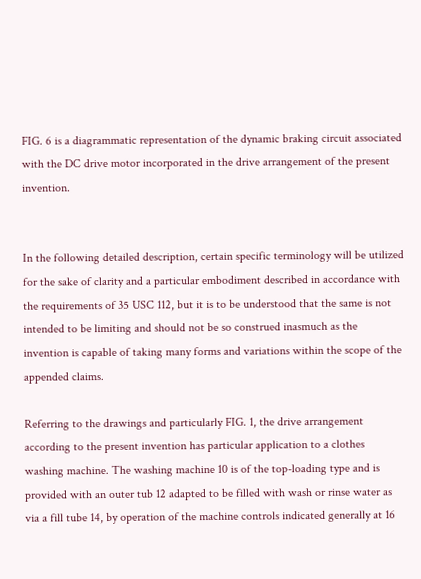FIG. 6 is a diagrammatic representation of the dynamic braking circuit associated with the DC drive motor incorporated in the drive arrangement of the present invention.


In the following detailed description, certain specific terminology will be utilized for the sake of clarity and a particular embodiment described in accordance with the requirements of 35 USC 112, but it is to be understood that the same is not intended to be limiting and should not be so construed inasmuch as the invention is capable of taking many forms and variations within the scope of the appended claims.

Referring to the drawings and particularly FIG. 1, the drive arrangement according to the present invention has particular application to a clothes washing machine. The washing machine 10 is of the top-loading type and is provided with an outer tub 12 adapted to be filled with wash or rinse water as via a fill tube 14, by operation of the machine controls indicated generally at 16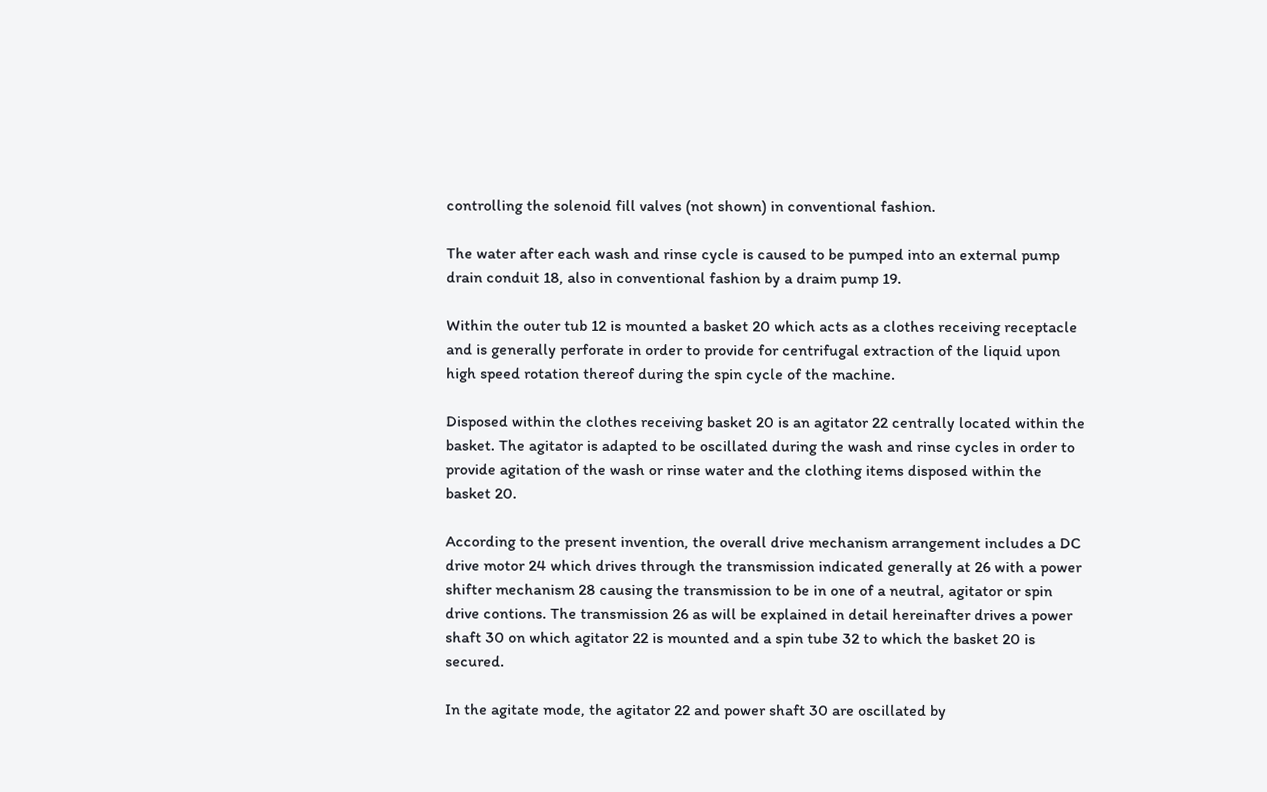controlling the solenoid fill valves (not shown) in conventional fashion.

The water after each wash and rinse cycle is caused to be pumped into an external pump drain conduit 18, also in conventional fashion by a draim pump 19.

Within the outer tub 12 is mounted a basket 20 which acts as a clothes receiving receptacle and is generally perforate in order to provide for centrifugal extraction of the liquid upon high speed rotation thereof during the spin cycle of the machine.

Disposed within the clothes receiving basket 20 is an agitator 22 centrally located within the basket. The agitator is adapted to be oscillated during the wash and rinse cycles in order to provide agitation of the wash or rinse water and the clothing items disposed within the basket 20.

According to the present invention, the overall drive mechanism arrangement includes a DC drive motor 24 which drives through the transmission indicated generally at 26 with a power shifter mechanism 28 causing the transmission to be in one of a neutral, agitator or spin drive contions. The transmission 26 as will be explained in detail hereinafter drives a power shaft 30 on which agitator 22 is mounted and a spin tube 32 to which the basket 20 is secured.

In the agitate mode, the agitator 22 and power shaft 30 are oscillated by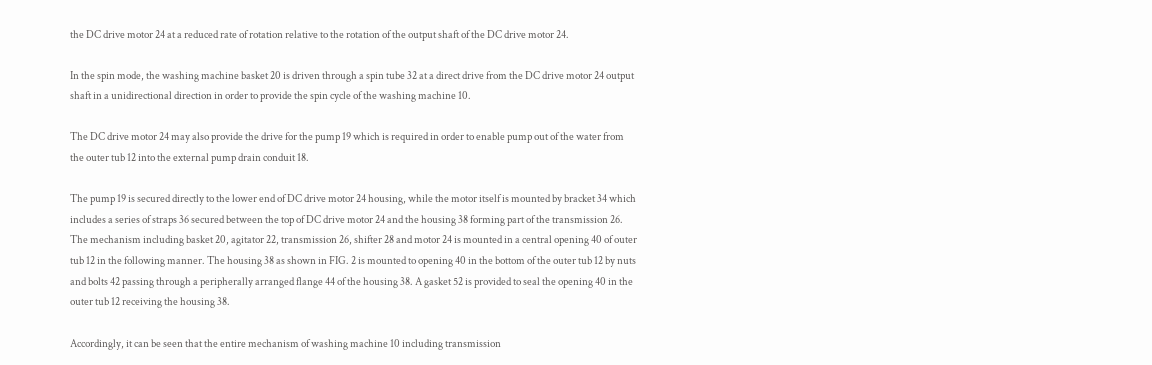the DC drive motor 24 at a reduced rate of rotation relative to the rotation of the output shaft of the DC drive motor 24.

In the spin mode, the washing machine basket 20 is driven through a spin tube 32 at a direct drive from the DC drive motor 24 output shaft in a unidirectional direction in order to provide the spin cycle of the washing machine 10.

The DC drive motor 24 may also provide the drive for the pump 19 which is required in order to enable pump out of the water from the outer tub 12 into the external pump drain conduit 18.

The pump 19 is secured directly to the lower end of DC drive motor 24 housing, while the motor itself is mounted by bracket 34 which includes a series of straps 36 secured between the top of DC drive motor 24 and the housing 38 forming part of the transmission 26. The mechanism including basket 20, agitator 22, transmission 26, shifter 28 and motor 24 is mounted in a central opening 40 of outer tub 12 in the following manner. The housing 38 as shown in FIG. 2 is mounted to opening 40 in the bottom of the outer tub 12 by nuts and bolts 42 passing through a peripherally arranged flange 44 of the housing 38. A gasket 52 is provided to seal the opening 40 in the outer tub 12 receiving the housing 38.

Accordingly, it can be seen that the entire mechanism of washing machine 10 including transmission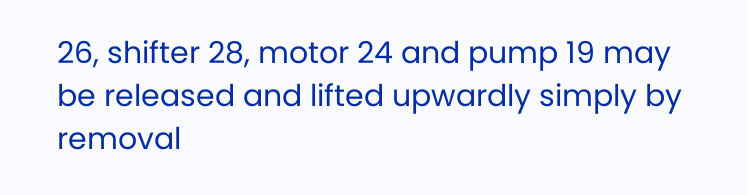26, shifter 28, motor 24 and pump 19 may be released and lifted upwardly simply by removal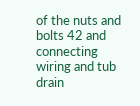of the nuts and bolts 42 and connecting wiring and tub drain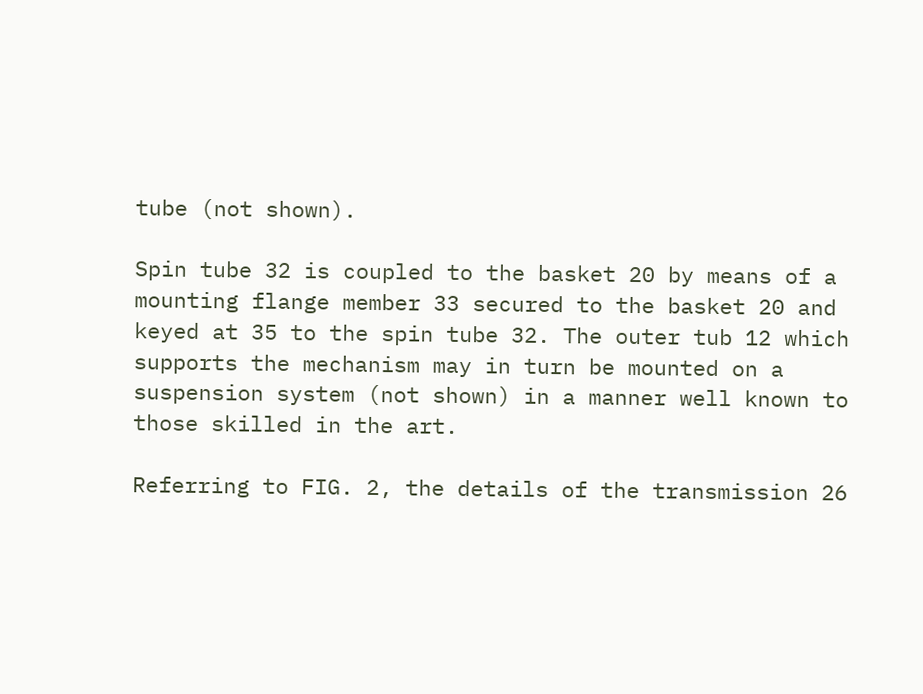tube (not shown).

Spin tube 32 is coupled to the basket 20 by means of a mounting flange member 33 secured to the basket 20 and keyed at 35 to the spin tube 32. The outer tub 12 which supports the mechanism may in turn be mounted on a suspension system (not shown) in a manner well known to those skilled in the art.

Referring to FIG. 2, the details of the transmission 26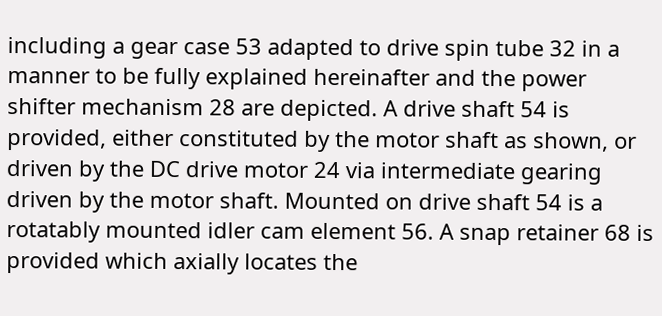including a gear case 53 adapted to drive spin tube 32 in a manner to be fully explained hereinafter and the power shifter mechanism 28 are depicted. A drive shaft 54 is provided, either constituted by the motor shaft as shown, or driven by the DC drive motor 24 via intermediate gearing driven by the motor shaft. Mounted on drive shaft 54 is a rotatably mounted idler cam element 56. A snap retainer 68 is provided which axially locates the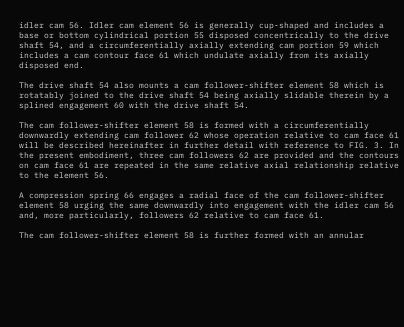idler cam 56. Idler cam element 56 is generally cup-shaped and includes a base or bottom cylindrical portion 55 disposed concentrically to the drive shaft 54, and a circumferentially axially extending cam portion 59 which includes a cam contour face 61 which undulate axially from its axially disposed end.

The drive shaft 54 also mounts a cam follower-shifter element 58 which is rotatably joined to the drive shaft 54 being axially slidable therein by a splined engagement 60 with the drive shaft 54.

The cam follower-shifter element 58 is formed with a circumferentially downwardly extending cam follower 62 whose operation relative to cam face 61 will be described hereinafter in further detail with reference to FIG. 3. In the present embodiment, three cam followers 62 are provided and the contours on cam face 61 are repeated in the same relative axial relationship relative to the element 56.

A compression spring 66 engages a radial face of the cam follower-shifter element 58 urging the same downwardly into engagement with the idler cam 56 and, more particularly, followers 62 relative to cam face 61.

The cam follower-shifter element 58 is further formed with an annular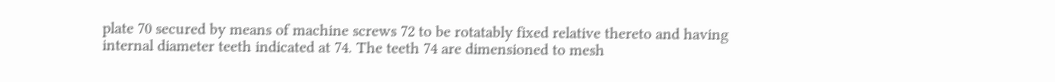plate 70 secured by means of machine screws 72 to be rotatably fixed relative thereto and having internal diameter teeth indicated at 74. The teeth 74 are dimensioned to mesh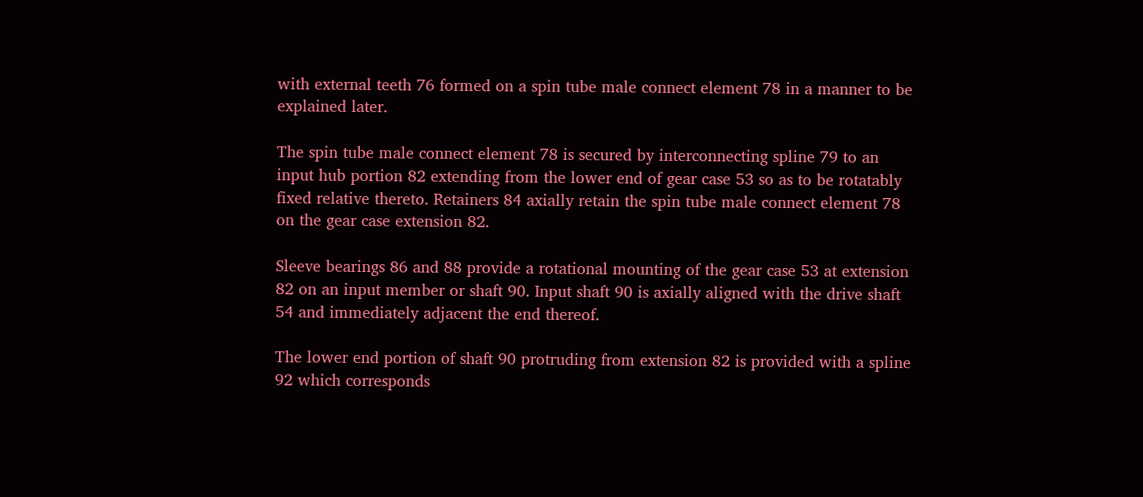with external teeth 76 formed on a spin tube male connect element 78 in a manner to be explained later.

The spin tube male connect element 78 is secured by interconnecting spline 79 to an input hub portion 82 extending from the lower end of gear case 53 so as to be rotatably fixed relative thereto. Retainers 84 axially retain the spin tube male connect element 78 on the gear case extension 82.

Sleeve bearings 86 and 88 provide a rotational mounting of the gear case 53 at extension 82 on an input member or shaft 90. Input shaft 90 is axially aligned with the drive shaft 54 and immediately adjacent the end thereof.

The lower end portion of shaft 90 protruding from extension 82 is provided with a spline 92 which corresponds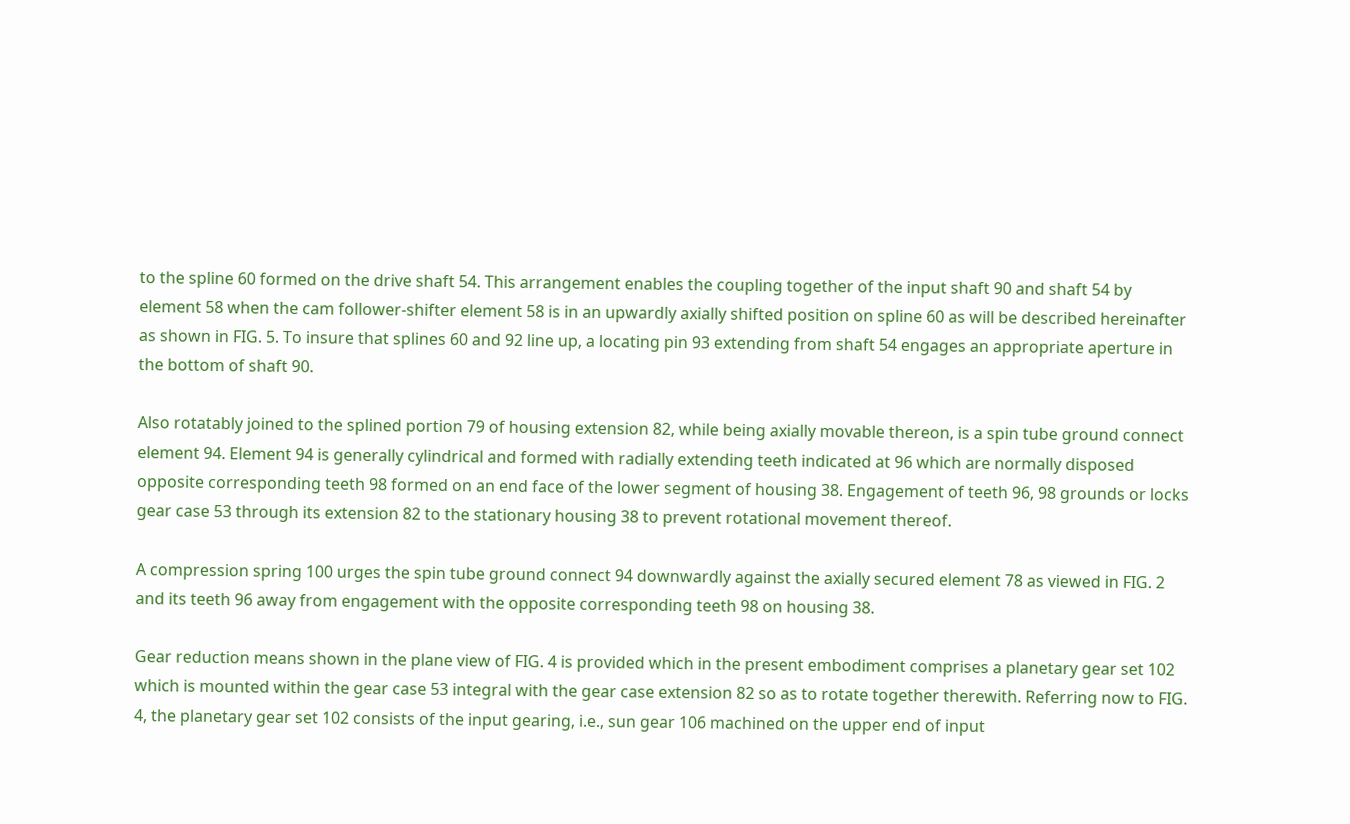to the spline 60 formed on the drive shaft 54. This arrangement enables the coupling together of the input shaft 90 and shaft 54 by element 58 when the cam follower-shifter element 58 is in an upwardly axially shifted position on spline 60 as will be described hereinafter as shown in FIG. 5. To insure that splines 60 and 92 line up, a locating pin 93 extending from shaft 54 engages an appropriate aperture in the bottom of shaft 90.

Also rotatably joined to the splined portion 79 of housing extension 82, while being axially movable thereon, is a spin tube ground connect element 94. Element 94 is generally cylindrical and formed with radially extending teeth indicated at 96 which are normally disposed opposite corresponding teeth 98 formed on an end face of the lower segment of housing 38. Engagement of teeth 96, 98 grounds or locks gear case 53 through its extension 82 to the stationary housing 38 to prevent rotational movement thereof.

A compression spring 100 urges the spin tube ground connect 94 downwardly against the axially secured element 78 as viewed in FIG. 2 and its teeth 96 away from engagement with the opposite corresponding teeth 98 on housing 38.

Gear reduction means shown in the plane view of FIG. 4 is provided which in the present embodiment comprises a planetary gear set 102 which is mounted within the gear case 53 integral with the gear case extension 82 so as to rotate together therewith. Referring now to FIG. 4, the planetary gear set 102 consists of the input gearing, i.e., sun gear 106 machined on the upper end of input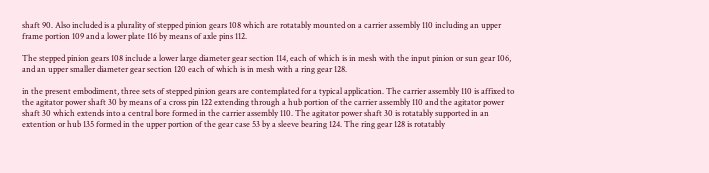shaft 90. Also included is a plurality of stepped pinion gears 108 which are rotatably mounted on a carrier assembly 110 including an upper frame portion 109 and a lower plate 116 by means of axle pins 112.

The stepped pinion gears 108 include a lower large diameter gear section 114, each of which is in mesh with the input pinion or sun gear 106, and an upper smaller diameter gear section 120 each of which is in mesh with a ring gear 128.

in the present embodiment, three sets of stepped pinion gears are contemplated for a typical application. The carrier assembly 110 is affixed to the agitator power shaft 30 by means of a cross pin 122 extending through a hub portion of the carrier assembly 110 and the agitator power shaft 30 which extends into a central bore formed in the carrier assembly 110. The agitator power shaft 30 is rotatably supported in an extention or hub 135 formed in the upper portion of the gear case 53 by a sleeve bearing 124. The ring gear 128 is rotatably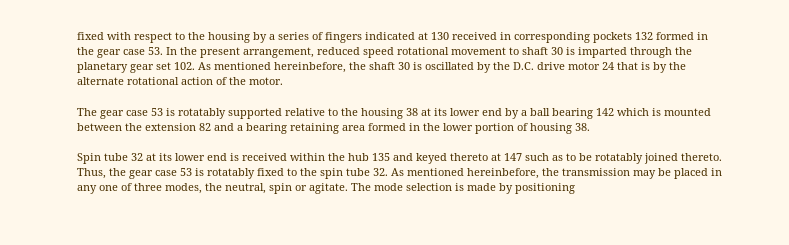fixed with respect to the housing by a series of fingers indicated at 130 received in corresponding pockets 132 formed in the gear case 53. In the present arrangement, reduced speed rotational movement to shaft 30 is imparted through the planetary gear set 102. As mentioned hereinbefore, the shaft 30 is oscillated by the D.C. drive motor 24 that is by the alternate rotational action of the motor.

The gear case 53 is rotatably supported relative to the housing 38 at its lower end by a ball bearing 142 which is mounted between the extension 82 and a bearing retaining area formed in the lower portion of housing 38.

Spin tube 32 at its lower end is received within the hub 135 and keyed thereto at 147 such as to be rotatably joined thereto. Thus, the gear case 53 is rotatably fixed to the spin tube 32. As mentioned hereinbefore, the transmission may be placed in any one of three modes, the neutral, spin or agitate. The mode selection is made by positioning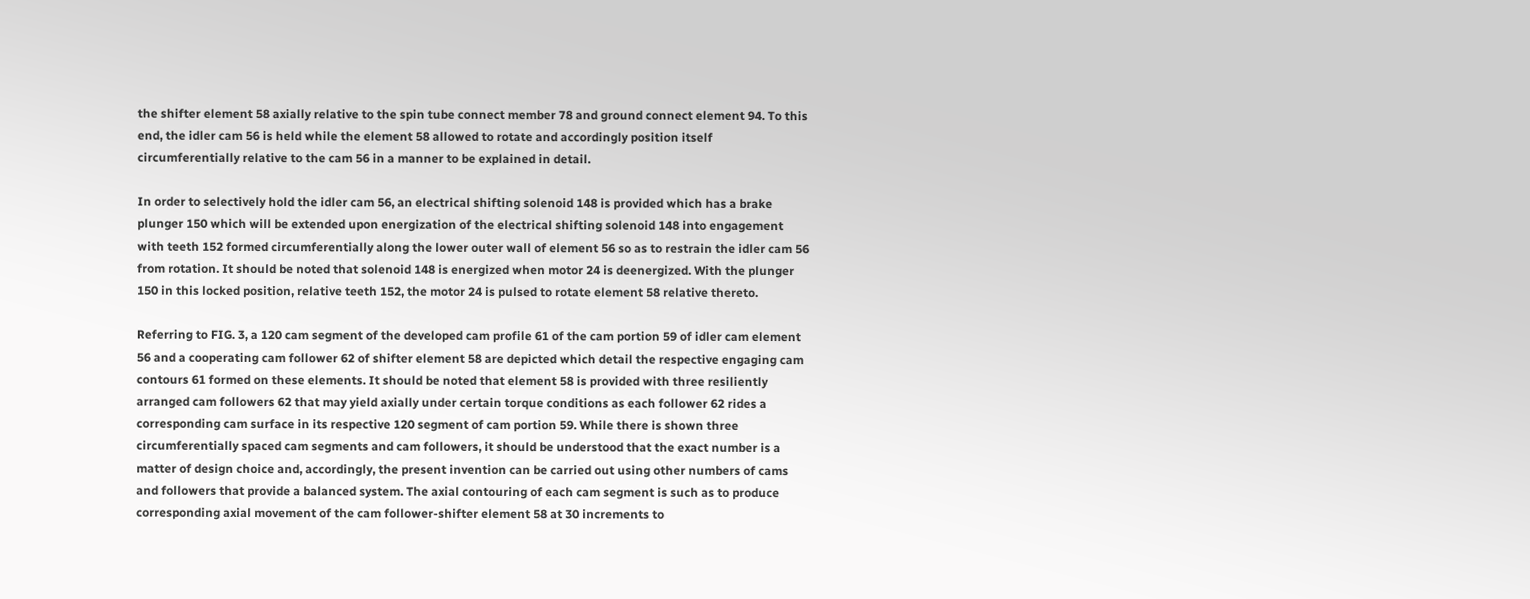the shifter element 58 axially relative to the spin tube connect member 78 and ground connect element 94. To this end, the idler cam 56 is held while the element 58 allowed to rotate and accordingly position itself circumferentially relative to the cam 56 in a manner to be explained in detail.

In order to selectively hold the idler cam 56, an electrical shifting solenoid 148 is provided which has a brake plunger 150 which will be extended upon energization of the electrical shifting solenoid 148 into engagement with teeth 152 formed circumferentially along the lower outer wall of element 56 so as to restrain the idler cam 56 from rotation. It should be noted that solenoid 148 is energized when motor 24 is deenergized. With the plunger 150 in this locked position, relative teeth 152, the motor 24 is pulsed to rotate element 58 relative thereto.

Referring to FIG. 3, a 120 cam segment of the developed cam profile 61 of the cam portion 59 of idler cam element 56 and a cooperating cam follower 62 of shifter element 58 are depicted which detail the respective engaging cam contours 61 formed on these elements. It should be noted that element 58 is provided with three resiliently arranged cam followers 62 that may yield axially under certain torque conditions as each follower 62 rides a corresponding cam surface in its respective 120 segment of cam portion 59. While there is shown three circumferentially spaced cam segments and cam followers, it should be understood that the exact number is a matter of design choice and, accordingly, the present invention can be carried out using other numbers of cams and followers that provide a balanced system. The axial contouring of each cam segment is such as to produce corresponding axial movement of the cam follower-shifter element 58 at 30 increments to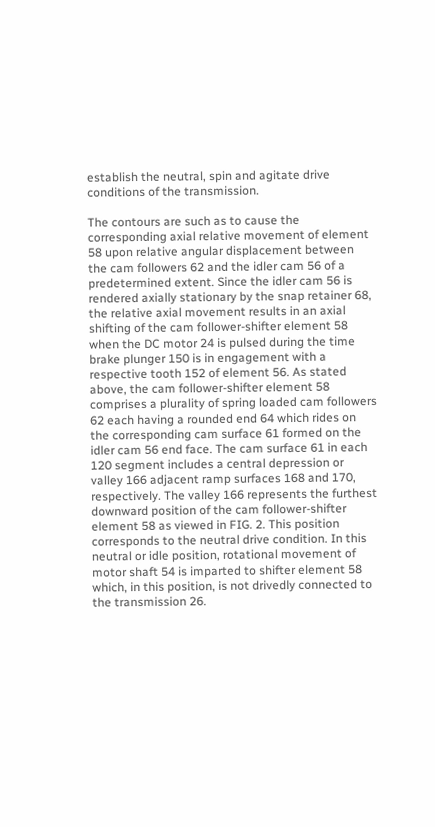establish the neutral, spin and agitate drive conditions of the transmission.

The contours are such as to cause the corresponding axial relative movement of element 58 upon relative angular displacement between the cam followers 62 and the idler cam 56 of a predetermined extent. Since the idler cam 56 is rendered axially stationary by the snap retainer 68, the relative axial movement results in an axial shifting of the cam follower-shifter element 58 when the DC motor 24 is pulsed during the time brake plunger 150 is in engagement with a respective tooth 152 of element 56. As stated above, the cam follower-shifter element 58 comprises a plurality of spring loaded cam followers 62 each having a rounded end 64 which rides on the corresponding cam surface 61 formed on the idler cam 56 end face. The cam surface 61 in each 120 segment includes a central depression or valley 166 adjacent ramp surfaces 168 and 170, respectively. The valley 166 represents the furthest downward position of the cam follower-shifter element 58 as viewed in FIG. 2. This position corresponds to the neutral drive condition. In this neutral or idle position, rotational movement of motor shaft 54 is imparted to shifter element 58 which, in this position, is not drivedly connected to the transmission 26.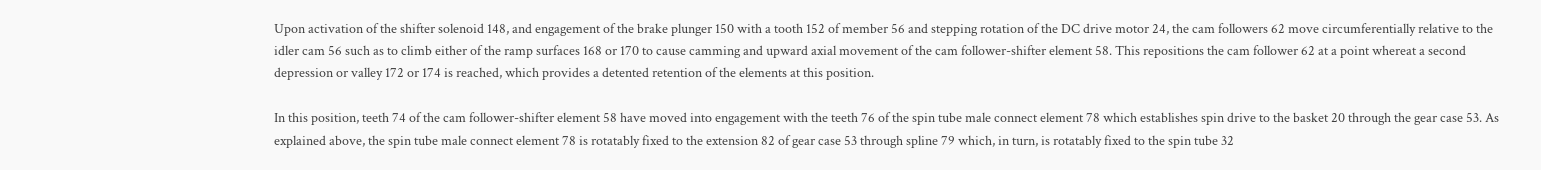Upon activation of the shifter solenoid 148, and engagement of the brake plunger 150 with a tooth 152 of member 56 and stepping rotation of the DC drive motor 24, the cam followers 62 move circumferentially relative to the idler cam 56 such as to climb either of the ramp surfaces 168 or 170 to cause camming and upward axial movement of the cam follower-shifter element 58. This repositions the cam follower 62 at a point whereat a second depression or valley 172 or 174 is reached, which provides a detented retention of the elements at this position.

In this position, teeth 74 of the cam follower-shifter element 58 have moved into engagement with the teeth 76 of the spin tube male connect element 78 which establishes spin drive to the basket 20 through the gear case 53. As explained above, the spin tube male connect element 78 is rotatably fixed to the extension 82 of gear case 53 through spline 79 which, in turn, is rotatably fixed to the spin tube 32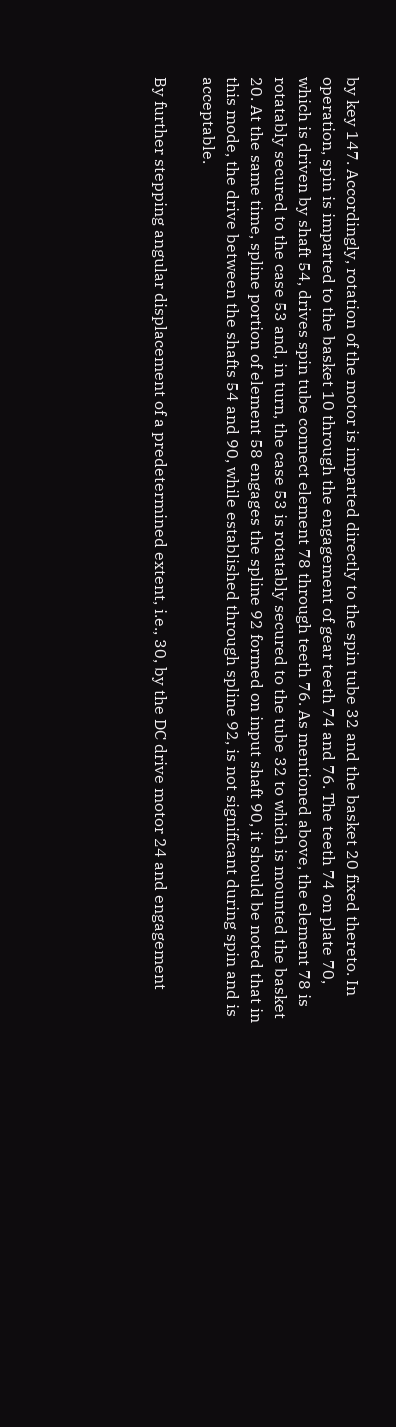by key 147. Accordingly, rotation of the motor is imparted directly to the spin tube 32 and the basket 20 fixed thereto. In operation, spin is imparted to the basket 10 through the engagement of gear teeth 74 and 76. The teeth 74 on plate 70, which is driven by shaft 54, drives spin tube connect element 78 through teeth 76. As mentioned above, the element 78 is rotatably secured to the case 53 and, in turn, the case 53 is rotatably secured to the tube 32 to which is mounted the basket 20. At the same time, spline portion of element 58 engages the spline 92 formed on input shaft 90, it should be noted that in this mode, the drive between the shafts 54 and 90, while established through spline 92, is not significant during spin and is acceptable.

By further stepping angular displacement of a predetermined extent, i.e., 30, by the DC drive motor 24 and engagement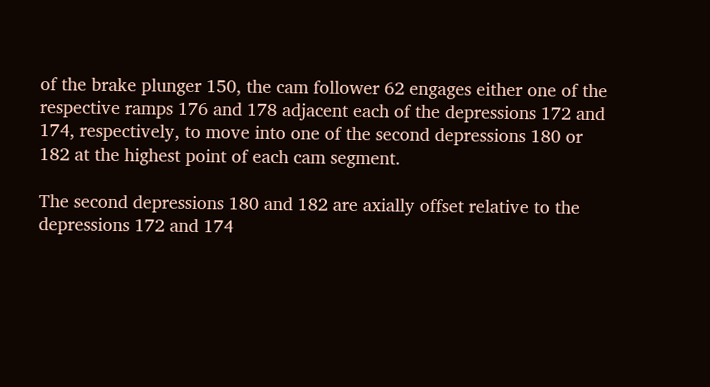of the brake plunger 150, the cam follower 62 engages either one of the respective ramps 176 and 178 adjacent each of the depressions 172 and 174, respectively, to move into one of the second depressions 180 or 182 at the highest point of each cam segment.

The second depressions 180 and 182 are axially offset relative to the depressions 172 and 174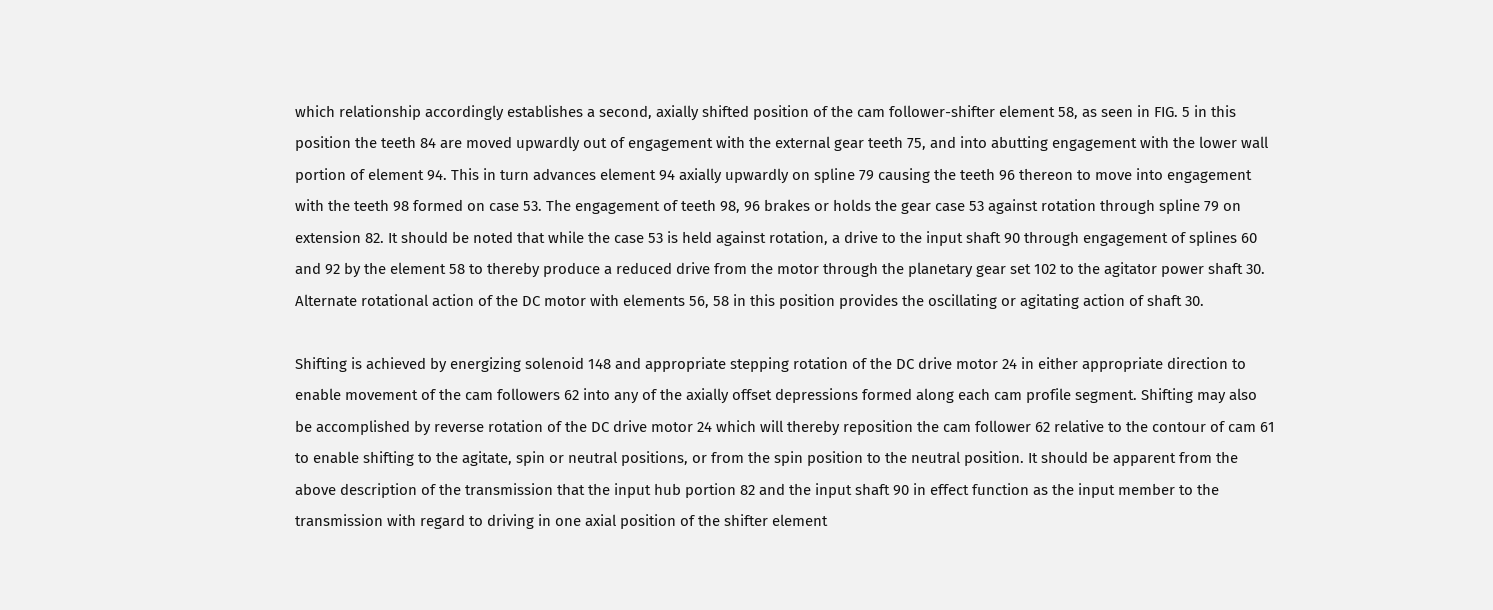which relationship accordingly establishes a second, axially shifted position of the cam follower-shifter element 58, as seen in FIG. 5 in this position the teeth 84 are moved upwardly out of engagement with the external gear teeth 75, and into abutting engagement with the lower wall portion of element 94. This in turn advances element 94 axially upwardly on spline 79 causing the teeth 96 thereon to move into engagement with the teeth 98 formed on case 53. The engagement of teeth 98, 96 brakes or holds the gear case 53 against rotation through spline 79 on extension 82. It should be noted that while the case 53 is held against rotation, a drive to the input shaft 90 through engagement of splines 60 and 92 by the element 58 to thereby produce a reduced drive from the motor through the planetary gear set 102 to the agitator power shaft 30. Alternate rotational action of the DC motor with elements 56, 58 in this position provides the oscillating or agitating action of shaft 30.

Shifting is achieved by energizing solenoid 148 and appropriate stepping rotation of the DC drive motor 24 in either appropriate direction to enable movement of the cam followers 62 into any of the axially offset depressions formed along each cam profile segment. Shifting may also be accomplished by reverse rotation of the DC drive motor 24 which will thereby reposition the cam follower 62 relative to the contour of cam 61 to enable shifting to the agitate, spin or neutral positions, or from the spin position to the neutral position. It should be apparent from the above description of the transmission that the input hub portion 82 and the input shaft 90 in effect function as the input member to the transmission with regard to driving in one axial position of the shifter element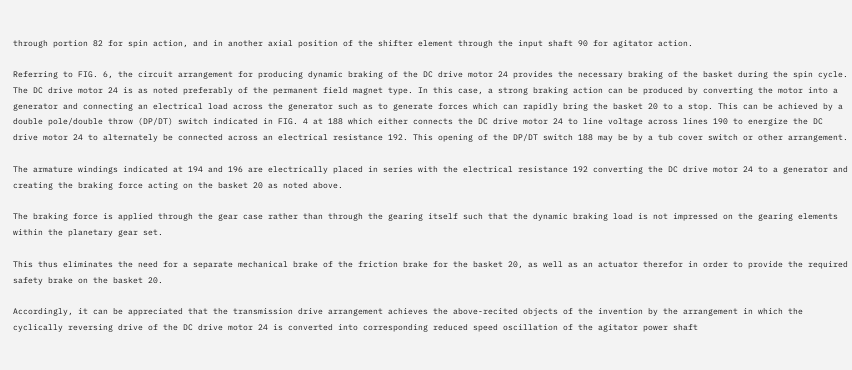through portion 82 for spin action, and in another axial position of the shifter element through the input shaft 90 for agitator action.

Referring to FIG. 6, the circuit arrangement for producing dynamic braking of the DC drive motor 24 provides the necessary braking of the basket during the spin cycle. The DC drive motor 24 is as noted preferably of the permanent field magnet type. In this case, a strong braking action can be produced by converting the motor into a generator and connecting an electrical load across the generator such as to generate forces which can rapidly bring the basket 20 to a stop. This can be achieved by a double pole/double throw (DP/DT) switch indicated in FIG. 4 at 188 which either connects the DC drive motor 24 to line voltage across lines 190 to energize the DC drive motor 24 to alternately be connected across an electrical resistance 192. This opening of the DP/DT switch 188 may be by a tub cover switch or other arrangement.

The armature windings indicated at 194 and 196 are electrically placed in series with the electrical resistance 192 converting the DC drive motor 24 to a generator and creating the braking force acting on the basket 20 as noted above.

The braking force is applied through the gear case rather than through the gearing itself such that the dynamic braking load is not impressed on the gearing elements within the planetary gear set.

This thus eliminates the need for a separate mechanical brake of the friction brake for the basket 20, as well as an actuator therefor in order to provide the required safety brake on the basket 20.

Accordingly, it can be appreciated that the transmission drive arrangement achieves the above-recited objects of the invention by the arrangement in which the cyclically reversing drive of the DC drive motor 24 is converted into corresponding reduced speed oscillation of the agitator power shaft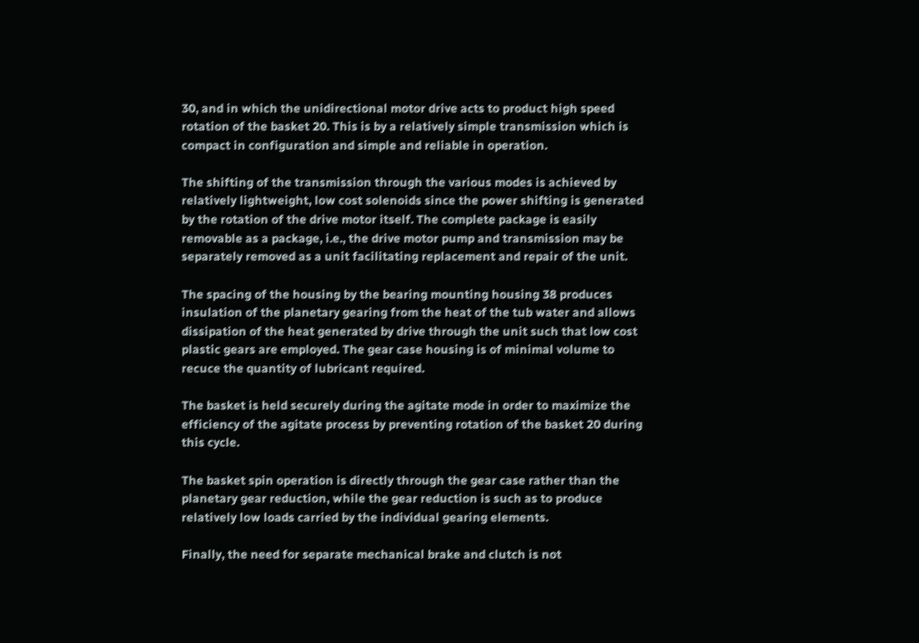30, and in which the unidirectional motor drive acts to product high speed rotation of the basket 20. This is by a relatively simple transmission which is compact in configuration and simple and reliable in operation.

The shifting of the transmission through the various modes is achieved by relatively lightweight, low cost solenoids since the power shifting is generated by the rotation of the drive motor itself. The complete package is easily removable as a package, i.e., the drive motor pump and transmission may be separately removed as a unit facilitating replacement and repair of the unit.

The spacing of the housing by the bearing mounting housing 38 produces insulation of the planetary gearing from the heat of the tub water and allows dissipation of the heat generated by drive through the unit such that low cost plastic gears are employed. The gear case housing is of minimal volume to recuce the quantity of lubricant required.

The basket is held securely during the agitate mode in order to maximize the efficiency of the agitate process by preventing rotation of the basket 20 during this cycle.

The basket spin operation is directly through the gear case rather than the planetary gear reduction, while the gear reduction is such as to produce relatively low loads carried by the individual gearing elements.

Finally, the need for separate mechanical brake and clutch is not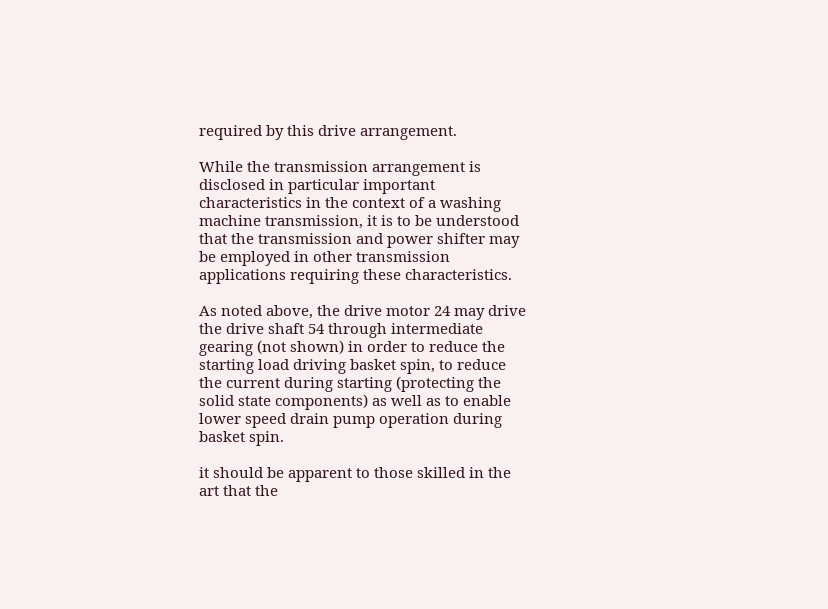required by this drive arrangement.

While the transmission arrangement is disclosed in particular important characteristics in the context of a washing machine transmission, it is to be understood that the transmission and power shifter may be employed in other transmission applications requiring these characteristics.

As noted above, the drive motor 24 may drive the drive shaft 54 through intermediate gearing (not shown) in order to reduce the starting load driving basket spin, to reduce the current during starting (protecting the solid state components) as well as to enable lower speed drain pump operation during basket spin.

it should be apparent to those skilled in the art that the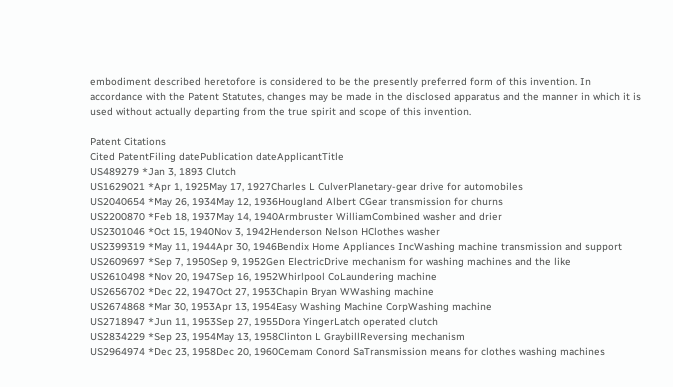embodiment described heretofore is considered to be the presently preferred form of this invention. In accordance with the Patent Statutes, changes may be made in the disclosed apparatus and the manner in which it is used without actually departing from the true spirit and scope of this invention.

Patent Citations
Cited PatentFiling datePublication dateApplicantTitle
US489279 *Jan 3, 1893 Clutch
US1629021 *Apr 1, 1925May 17, 1927Charles L CulverPlanetary-gear drive for automobiles
US2040654 *May 26, 1934May 12, 1936Hougland Albert CGear transmission for churns
US2200870 *Feb 18, 1937May 14, 1940Armbruster WilliamCombined washer and drier
US2301046 *Oct 15, 1940Nov 3, 1942Henderson Nelson HClothes washer
US2399319 *May 11, 1944Apr 30, 1946Bendix Home Appliances IncWashing machine transmission and support
US2609697 *Sep 7, 1950Sep 9, 1952Gen ElectricDrive mechanism for washing machines and the like
US2610498 *Nov 20, 1947Sep 16, 1952Whirlpool CoLaundering machine
US2656702 *Dec 22, 1947Oct 27, 1953Chapin Bryan WWashing machine
US2674868 *Mar 30, 1953Apr 13, 1954Easy Washing Machine CorpWashing machine
US2718947 *Jun 11, 1953Sep 27, 1955Dora YingerLatch operated clutch
US2834229 *Sep 23, 1954May 13, 1958Clinton L GraybillReversing mechanism
US2964974 *Dec 23, 1958Dec 20, 1960Cemam Conord SaTransmission means for clothes washing machines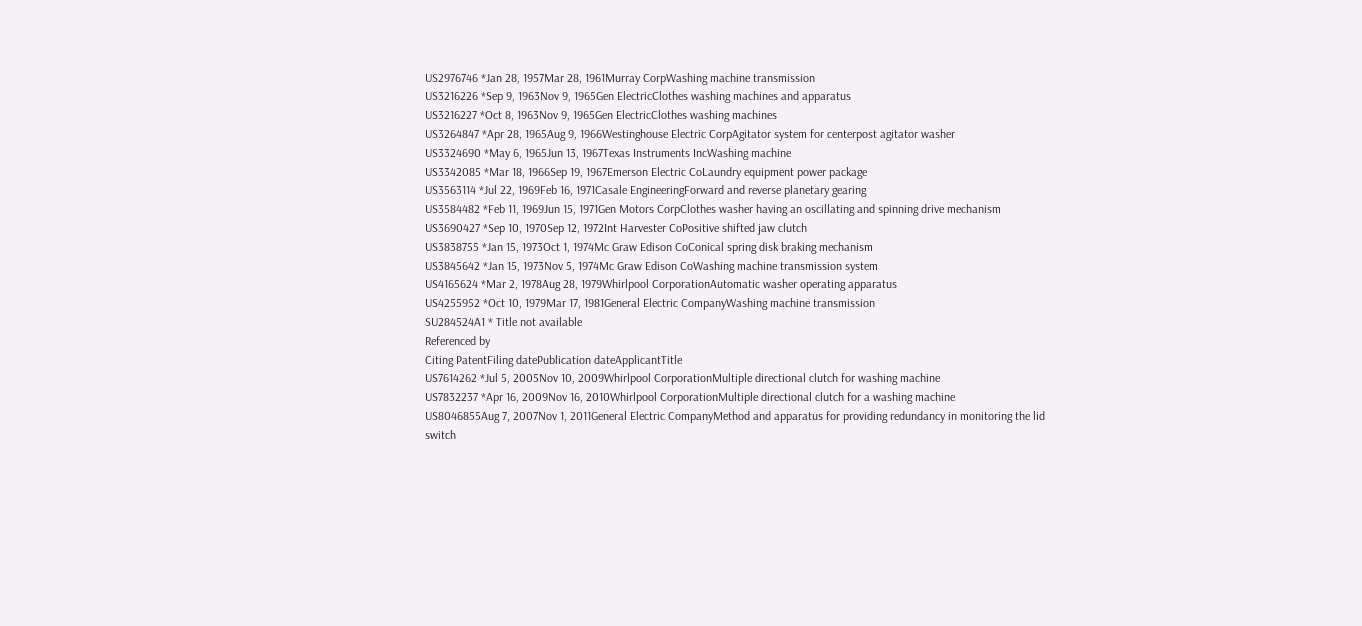US2976746 *Jan 28, 1957Mar 28, 1961Murray CorpWashing machine transmission
US3216226 *Sep 9, 1963Nov 9, 1965Gen ElectricClothes washing machines and apparatus
US3216227 *Oct 8, 1963Nov 9, 1965Gen ElectricClothes washing machines
US3264847 *Apr 28, 1965Aug 9, 1966Westinghouse Electric CorpAgitator system for centerpost agitator washer
US3324690 *May 6, 1965Jun 13, 1967Texas Instruments IncWashing machine
US3342085 *Mar 18, 1966Sep 19, 1967Emerson Electric CoLaundry equipment power package
US3563114 *Jul 22, 1969Feb 16, 1971Casale EngineeringForward and reverse planetary gearing
US3584482 *Feb 11, 1969Jun 15, 1971Gen Motors CorpClothes washer having an oscillating and spinning drive mechanism
US3690427 *Sep 10, 1970Sep 12, 1972Int Harvester CoPositive shifted jaw clutch
US3838755 *Jan 15, 1973Oct 1, 1974Mc Graw Edison CoConical spring disk braking mechanism
US3845642 *Jan 15, 1973Nov 5, 1974Mc Graw Edison CoWashing machine transmission system
US4165624 *Mar 2, 1978Aug 28, 1979Whirlpool CorporationAutomatic washer operating apparatus
US4255952 *Oct 10, 1979Mar 17, 1981General Electric CompanyWashing machine transmission
SU284524A1 * Title not available
Referenced by
Citing PatentFiling datePublication dateApplicantTitle
US7614262 *Jul 5, 2005Nov 10, 2009Whirlpool CorporationMultiple directional clutch for washing machine
US7832237 *Apr 16, 2009Nov 16, 2010Whirlpool CorporationMultiple directional clutch for a washing machine
US8046855Aug 7, 2007Nov 1, 2011General Electric CompanyMethod and apparatus for providing redundancy in monitoring the lid switch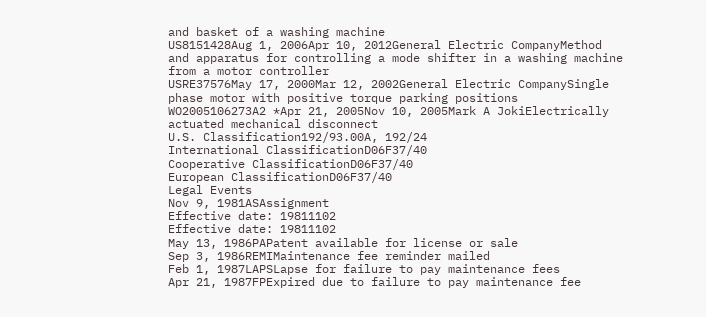and basket of a washing machine
US8151428Aug 1, 2006Apr 10, 2012General Electric CompanyMethod and apparatus for controlling a mode shifter in a washing machine from a motor controller
USRE37576May 17, 2000Mar 12, 2002General Electric CompanySingle phase motor with positive torque parking positions
WO2005106273A2 *Apr 21, 2005Nov 10, 2005Mark A JokiElectrically actuated mechanical disconnect
U.S. Classification192/93.00A, 192/24
International ClassificationD06F37/40
Cooperative ClassificationD06F37/40
European ClassificationD06F37/40
Legal Events
Nov 9, 1981ASAssignment
Effective date: 19811102
Effective date: 19811102
May 13, 1986PAPatent available for license or sale
Sep 3, 1986REMIMaintenance fee reminder mailed
Feb 1, 1987LAPSLapse for failure to pay maintenance fees
Apr 21, 1987FPExpired due to failure to pay maintenance fee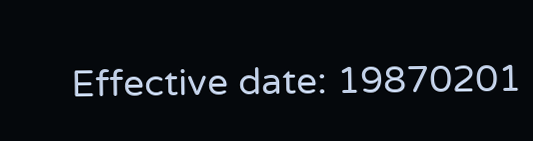Effective date: 19870201